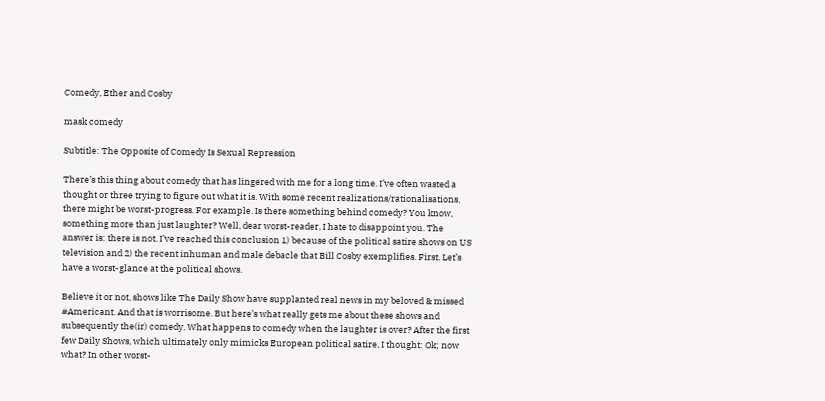Comedy, Ether and Cosby

mask comedy

Subtitle: The Opposite of Comedy Is Sexual Repression

There’s this thing about comedy that has lingered with me for a long time. I’ve often wasted a thought or three trying to figure out what it is. With some recent realizations/rationalisations, there might be worst-progress. For example. Is there something behind comedy? You know, something more than just laughter? Well, dear worst-reader, I hate to disappoint you. The answer is: there is not. I’ve reached this conclusion 1) because of the political satire shows on US television and 2) the recent inhuman and male debacle that Bill Cosby exemplifies. First. Let’s have a worst-glance at the political shows.

Believe it or not, shows like The Daily Show have supplanted real news in my beloved & missed #Americant. And that is worrisome. But here’s what really gets me about these shows and subsequently the(ir) comedy. What happens to comedy when the laughter is over? After the first few Daily Shows, which ultimately only mimicks European political satire, I thought: Ok; now what? In other worst-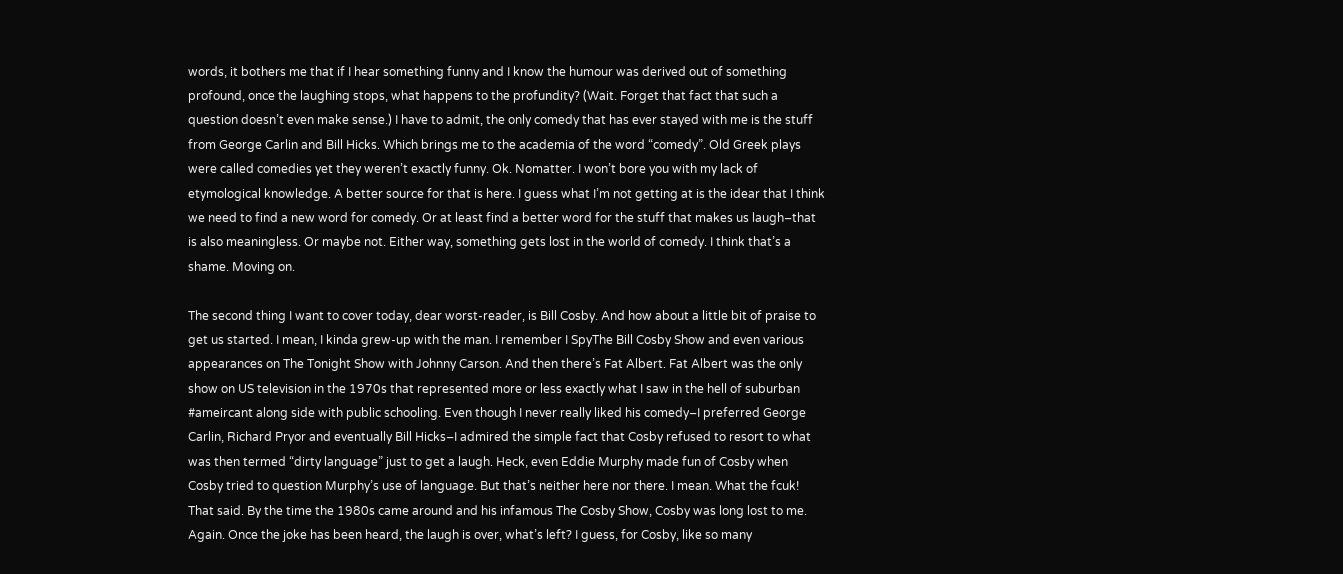words, it bothers me that if I hear something funny and I know the humour was derived out of something profound, once the laughing stops, what happens to the profundity? (Wait. Forget that fact that such a question doesn’t even make sense.) I have to admit, the only comedy that has ever stayed with me is the stuff from George Carlin and Bill Hicks. Which brings me to the academia of the word “comedy”. Old Greek plays were called comedies yet they weren’t exactly funny. Ok. Nomatter. I won’t bore you with my lack of etymological knowledge. A better source for that is here. I guess what I’m not getting at is the idear that I think we need to find a new word for comedy. Or at least find a better word for the stuff that makes us laugh–that is also meaningless. Or maybe not. Either way, something gets lost in the world of comedy. I think that’s a shame. Moving on.

The second thing I want to cover today, dear worst-reader, is Bill Cosby. And how about a little bit of praise to get us started. I mean, I kinda grew-up with the man. I remember I SpyThe Bill Cosby Show and even various appearances on The Tonight Show with Johnny Carson. And then there’s Fat Albert. Fat Albert was the only show on US television in the 1970s that represented more or less exactly what I saw in the hell of suburban #ameircant along side with public schooling. Even though I never really liked his comedy–I preferred George Carlin, Richard Pryor and eventually Bill Hicks–I admired the simple fact that Cosby refused to resort to what was then termed “dirty language” just to get a laugh. Heck, even Eddie Murphy made fun of Cosby when Cosby tried to question Murphy’s use of language. But that’s neither here nor there. I mean. What the fcuk! That said. By the time the 1980s came around and his infamous The Cosby Show, Cosby was long lost to me. Again. Once the joke has been heard, the laugh is over, what’s left? I guess, for Cosby, like so many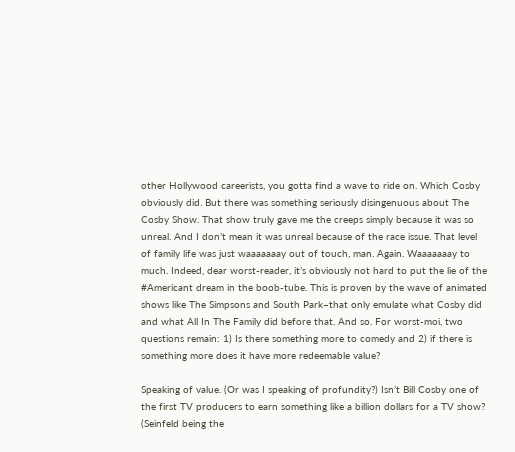other Hollywood careerists, you gotta find a wave to ride on. Which Cosby obviously did. But there was something seriously disingenuous about The Cosby Show. That show truly gave me the creeps simply because it was so unreal. And I don’t mean it was unreal because of the race issue. That level of family life was just waaaaaaay out of touch, man. Again. Waaaaaaay to much. Indeed, dear worst-reader, it’s obviously not hard to put the lie of the #Americant dream in the boob-tube. This is proven by the wave of animated shows like The Simpsons and South Park–that only emulate what Cosby did and what All In The Family did before that. And so. For worst-moi, two questions remain: 1) Is there something more to comedy and 2) if there is something more does it have more redeemable value?

Speaking of value. (Or was I speaking of profundity?) Isn’t Bill Cosby one of the first TV producers to earn something like a billion dollars for a TV show? (Seinfeld being the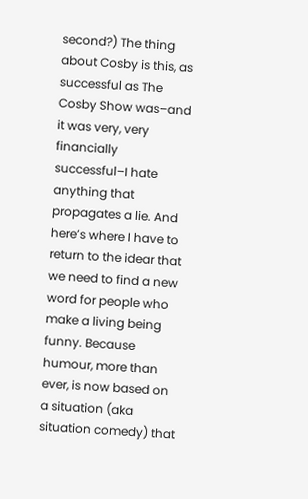second?) The thing about Cosby is this, as successful as The Cosby Show was–and it was very, very financially successful–I hate anything that propagates a lie. And here’s where I have to return to the idear that we need to find a new word for people who make a living being funny. Because humour, more than ever, is now based on a situation (aka situation comedy) that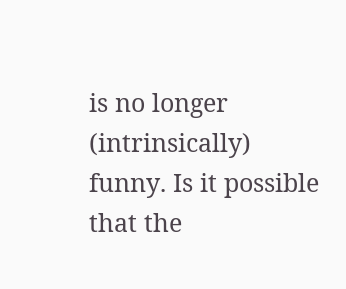is no longer (intrinsically) funny. Is it possible that the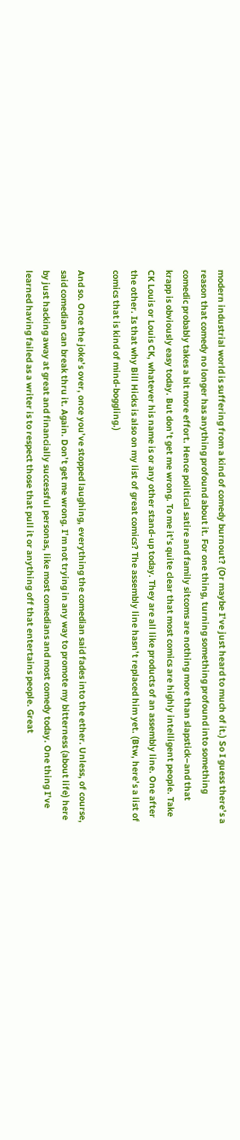modern industrial world is suffering from a kind of comedy burnout? (Or maybe I’ve just heard to much of it.) So I guess there’s a reason that comedy no longer has anything profound about it. For one thing, turning something profound into something comedic probably takes a bit more effort. Hence political satire and family sitcoms are nothing more than slapstick–and that krapp is obviously easy today. But don’t get me wrong. To me it’s quite clear that most comics are highly intelligent people. Take CK Louis or Louis CK, whatever his name is or any other stand-up today. They are all like products of an assembly line. One after the other. Is that why Bill Hicks is also on my list of great comics? The assembly line hasn’t replaced him yet. (Btw, here’s a list of comics that is kind of mind-boggling.)

And so. Once the joke’s over, once you’ve stopped laughing, everything the comedian said fades into the ether. Unless, of course, said comedian can break thru it. Again. Don’t get me wrong. I’m not trying in any way to promote my bitterness (about life) here by just hacking away at great and financially successful personas, like most comedians and most comedy today. One thing I’ve learned having failed as a writer is to respect those that pull it or anything off that entertains people. Great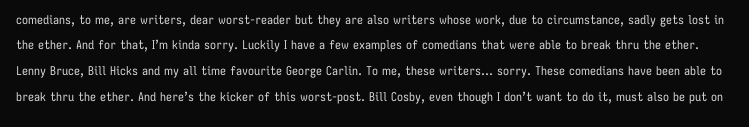comedians, to me, are writers, dear worst-reader but they are also writers whose work, due to circumstance, sadly gets lost in the ether. And for that, I’m kinda sorry. Luckily I have a few examples of comedians that were able to break thru the ether. Lenny Bruce, Bill Hicks and my all time favourite George Carlin. To me, these writers… sorry. These comedians have been able to break thru the ether. And here’s the kicker of this worst-post. Bill Cosby, even though I don’t want to do it, must also be put on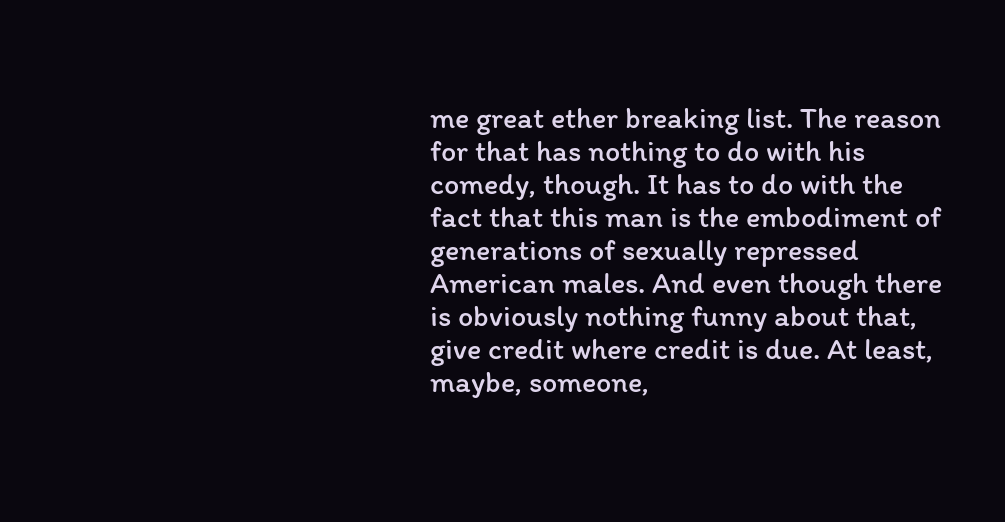me great ether breaking list. The reason for that has nothing to do with his comedy, though. It has to do with the fact that this man is the embodiment of generations of sexually repressed American males. And even though there is obviously nothing funny about that, give credit where credit is due. At least, maybe, someone,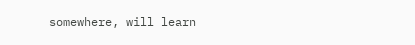somewhere, will learn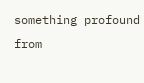something profound from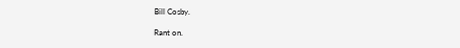Bill Cosby.

Rant on.